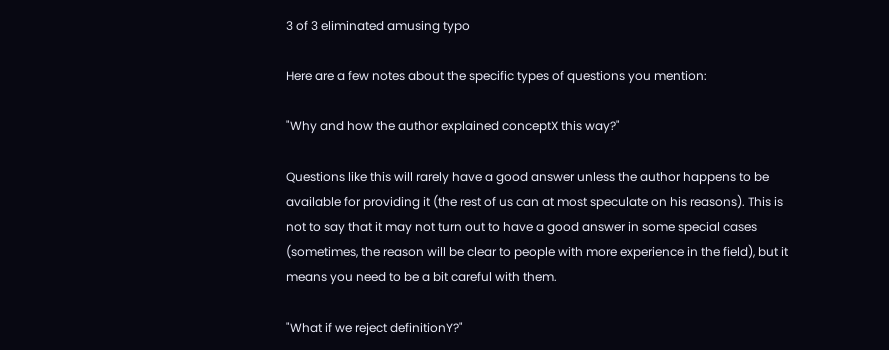3 of 3 eliminated amusing typo

Here are a few notes about the specific types of questions you mention:

"Why and how the author explained conceptX this way?"

Questions like this will rarely have a good answer unless the author happens to be available for providing it (the rest of us can at most speculate on his reasons). This is not to say that it may not turn out to have a good answer in some special cases (sometimes, the reason will be clear to people with more experience in the field), but it means you need to be a bit careful with them.

"What if we reject definitionY?"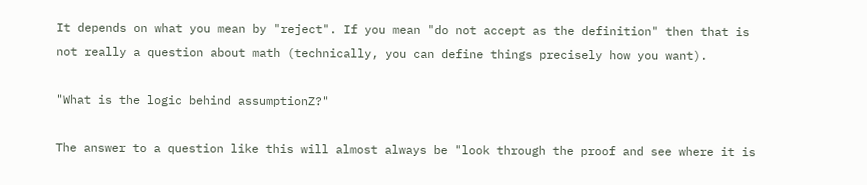It depends on what you mean by "reject". If you mean "do not accept as the definition" then that is not really a question about math (technically, you can define things precisely how you want).

"What is the logic behind assumptionZ?"

The answer to a question like this will almost always be "look through the proof and see where it is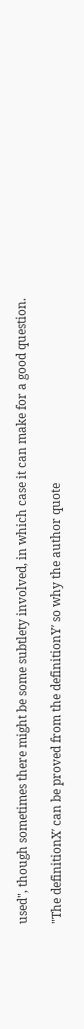used", though sometimes there might be some subtlety involved, in which case it can make for a good question.

"The definitionX′ can be proved from the definitionY′ so why the author quote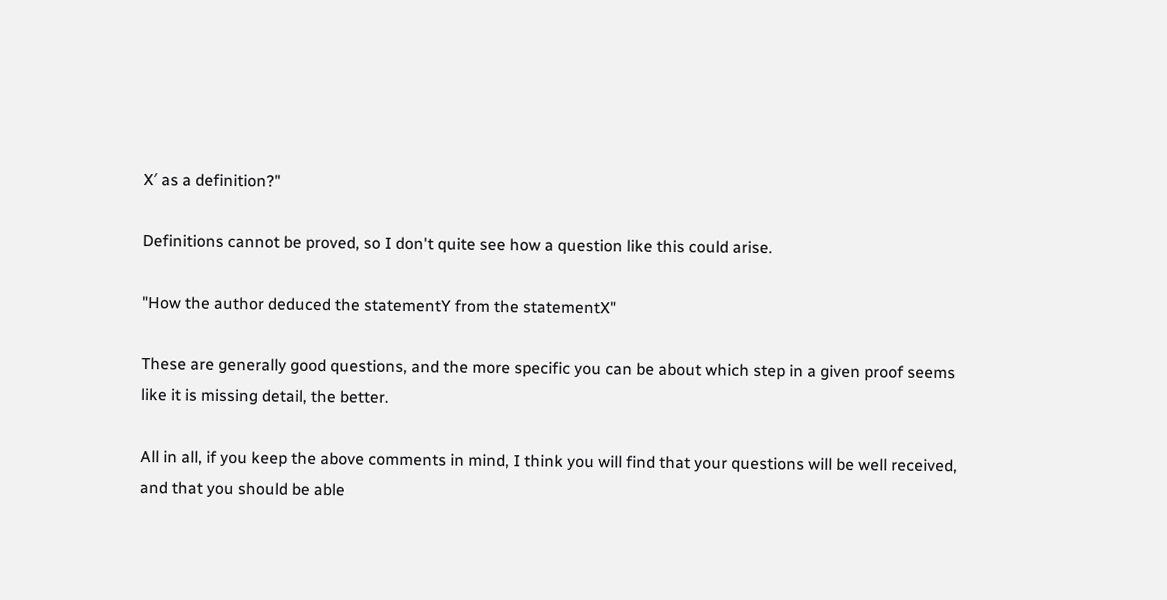X′ as a definition?"

Definitions cannot be proved, so I don't quite see how a question like this could arise.

"How the author deduced the statementY from the statementX"

These are generally good questions, and the more specific you can be about which step in a given proof seems like it is missing detail, the better.

All in all, if you keep the above comments in mind, I think you will find that your questions will be well received, and that you should be able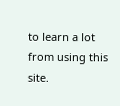to learn a lot from using this site.